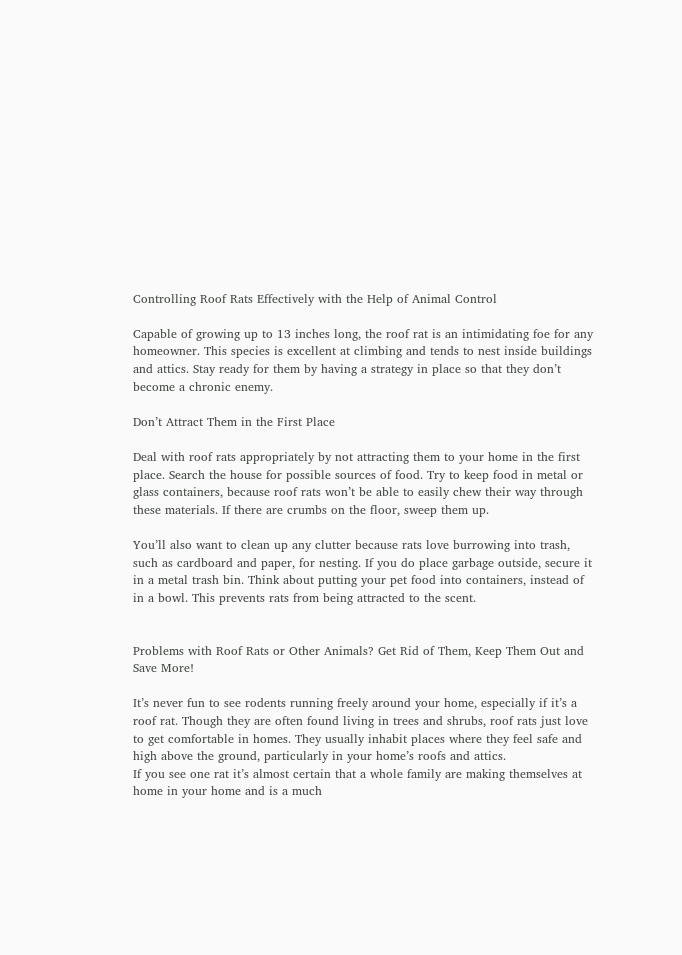Controlling Roof Rats Effectively with the Help of Animal Control

Capable of growing up to 13 inches long, the roof rat is an intimidating foe for any homeowner. This species is excellent at climbing and tends to nest inside buildings and attics. Stay ready for them by having a strategy in place so that they don’t become a chronic enemy.

Don’t Attract Them in the First Place

Deal with roof rats appropriately by not attracting them to your home in the first place. Search the house for possible sources of food. Try to keep food in metal or glass containers, because roof rats won’t be able to easily chew their way through these materials. If there are crumbs on the floor, sweep them up.

You’ll also want to clean up any clutter because rats love burrowing into trash, such as cardboard and paper, for nesting. If you do place garbage outside, secure it in a metal trash bin. Think about putting your pet food into containers, instead of in a bowl. This prevents rats from being attracted to the scent.


Problems with Roof Rats or Other Animals? Get Rid of Them, Keep Them Out and Save More!

It’s never fun to see rodents running freely around your home, especially if it’s a roof rat. Though they are often found living in trees and shrubs, roof rats just love to get comfortable in homes. They usually inhabit places where they feel safe and high above the ground, particularly in your home’s roofs and attics.
If you see one rat it’s almost certain that a whole family are making themselves at home in your home and is a much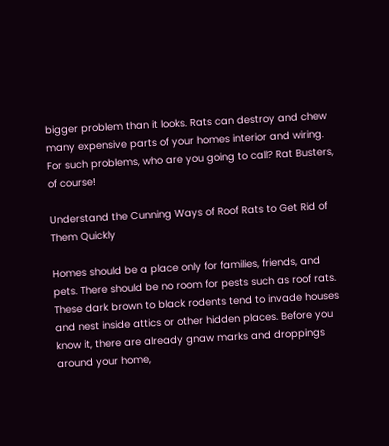bigger problem than it looks. Rats can destroy and chew many expensive parts of your homes interior and wiring. For such problems, who are you going to call? Rat Busters, of course!

Understand the Cunning Ways of Roof Rats to Get Rid of Them Quickly

Homes should be a place only for families, friends, and pets. There should be no room for pests such as roof rats. These dark brown to black rodents tend to invade houses and nest inside attics or other hidden places. Before you know it, there are already gnaw marks and droppings around your home,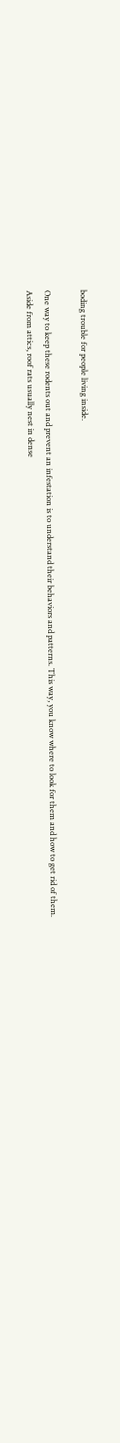boding trouble for people living inside.

One way to keep these rodents out and prevent an infestation is to understand their behaviors and patterns. This way, you know where to look for them and how to get rid of them.
Aside from attics, roof rats usually nest in dense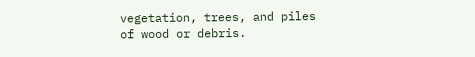vegetation, trees, and piles of wood or debris.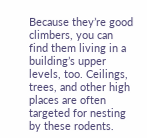Because they’re good climbers, you can find them living in a building’s upper levels, too. Ceilings, trees, and other high places are often targeted for nesting by these rodents.